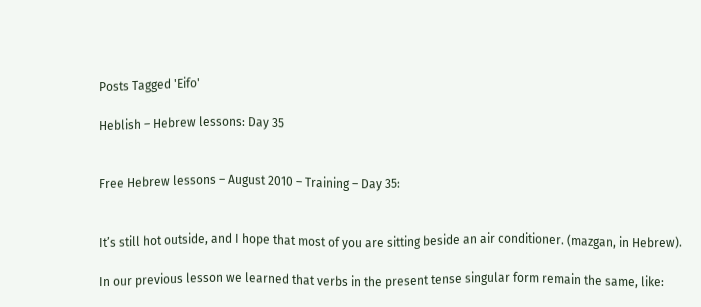Posts Tagged 'Eifo'

Heblish – Hebrew lessons: Day 35


Free Hebrew lessons – August 2010 – Training – Day 35:


It’s still hot outside, and I hope that most of you are sitting beside an air conditioner. (mazgan, in Hebrew).

In our previous lesson we learned that verbs in the present tense singular form remain the same, like: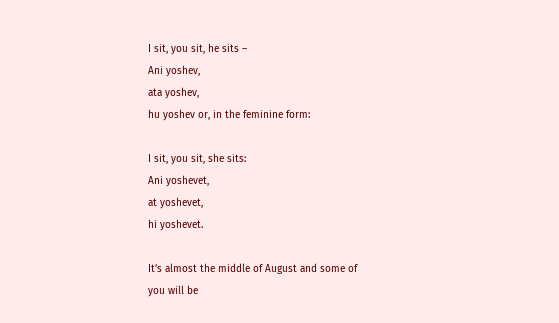I sit, you sit, he sits –
Ani yoshev,
ata yoshev,
hu yoshev or, in the feminine form:

I sit, you sit, she sits:
Ani yoshevet,
at yoshevet,
hi yoshevet.

It’s almost the middle of August and some of you will be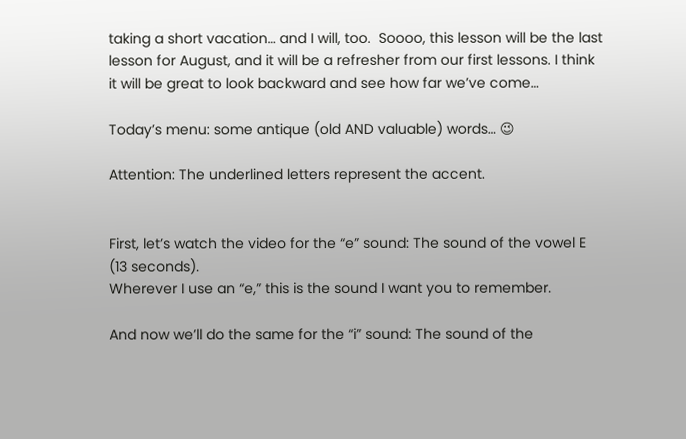taking a short vacation… and I will, too.  Soooo, this lesson will be the last lesson for August, and it will be a refresher from our first lessons. I think it will be great to look backward and see how far we’ve come…

Today’s menu: some antique (old AND valuable) words… 😉

Attention: The underlined letters represent the accent.


First, let’s watch the video for the “e” sound: The sound of the vowel E (13 seconds).
Wherever I use an “e,” this is the sound I want you to remember.

And now we’ll do the same for the “i” sound: The sound of the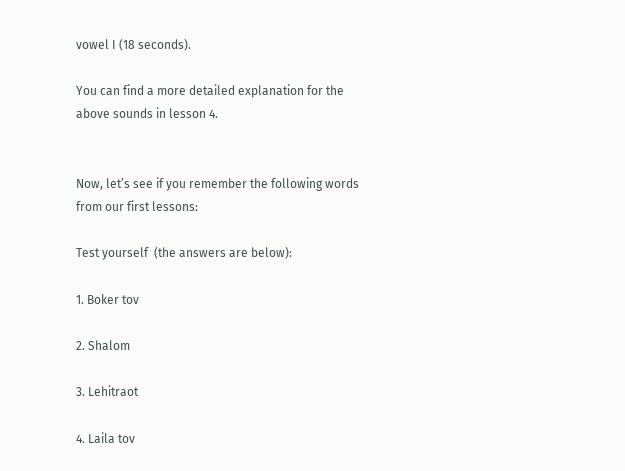vowel I (18 seconds).

You can find a more detailed explanation for the above sounds in lesson 4.


Now, let’s see if you remember the following words from our first lessons:

Test yourself  (the answers are below):

1. Boker tov

2. Shalom

3. Lehitraot

4. Laila tov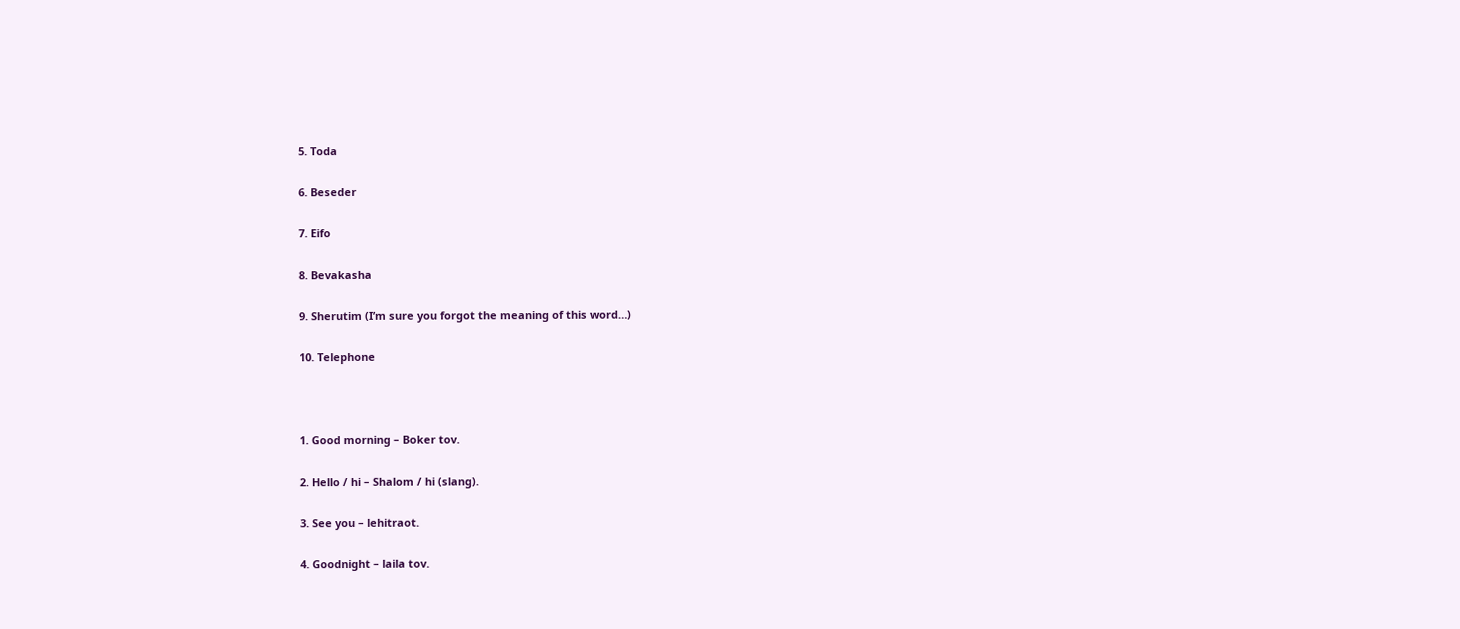5. Toda

6. Beseder

7. Eifo

8. Bevakasha

9. Sherutim (I’m sure you forgot the meaning of this word…)

10. Telephone



1. Good morning – Boker tov.

2. Hello / hi – Shalom / hi (slang).

3. See you – lehitraot.

4. Goodnight – laila tov.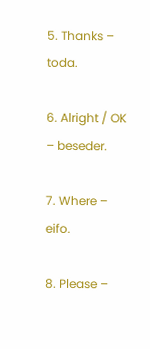5. Thanks – toda.

6. Alright / OK – beseder.

7. Where – eifo.

8. Please –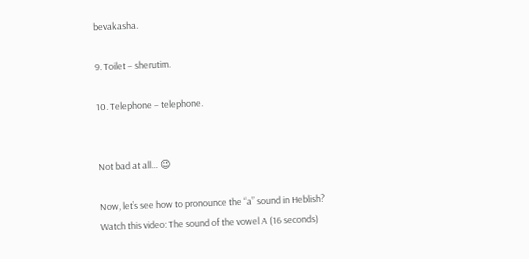bevakasha.

9. Toilet – sherutim.

10. Telephone – telephone.


Not bad at all… 😉

Now, let’s see how to pronounce the “a” sound in Heblish?
Watch this video: The sound of the vowel A (16 seconds)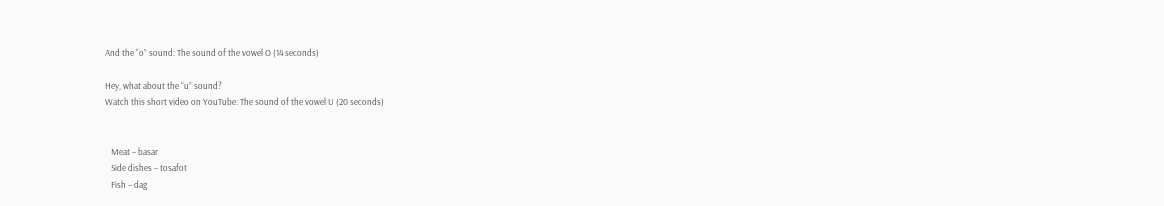And the “o” sound: The sound of the vowel O (14 seconds)

Hey, what about the “u” sound?
Watch this short video on YouTube: The sound of the vowel U (20 seconds)


   Meat – basar
   Side dishes – tosafot
   Fish – dag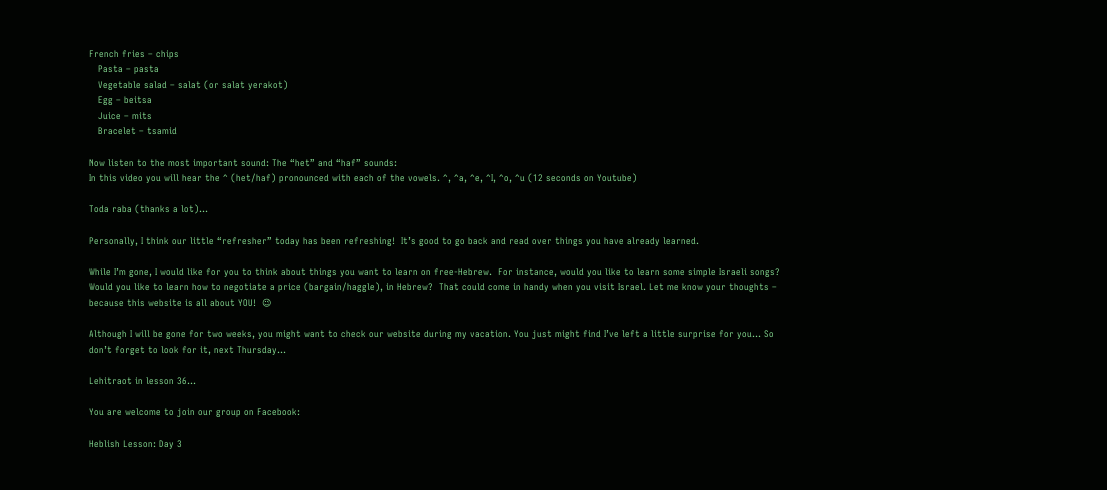French fries – chips
   Pasta – pasta
   Vegetable salad – salat (or salat yerakot)
   Egg – beitsa
   Juice – mits
   Bracelet – tsamid

Now listen to the most important sound: The “het” and “haf” sounds:
In this video you will hear the ^ (het/haf) pronounced with each of the vowels. ^, ^a, ^e, ^I, ^o, ^u (12 seconds on Youtube)

Toda raba (thanks a lot)…

Personally, I think our little “refresher” today has been refreshing!  It’s good to go back and read over things you have already learned.

While I’m gone, I would like for you to think about things you want to learn on free-Hebrew.  For instance, would you like to learn some simple Israeli songs?  Would you like to learn how to negotiate a price (bargain/haggle), in Hebrew?  That could come in handy when you visit Israel. Let me know your thoughts – because this website is all about YOU!  😉

Although I will be gone for two weeks, you might want to check our website during my vacation. You just might find I’ve left a little surprise for you… So don’t forget to look for it, next Thursday…

Lehitraot in lesson 36…

You are welcome to join our group on Facebook:

Heblish Lesson: Day 3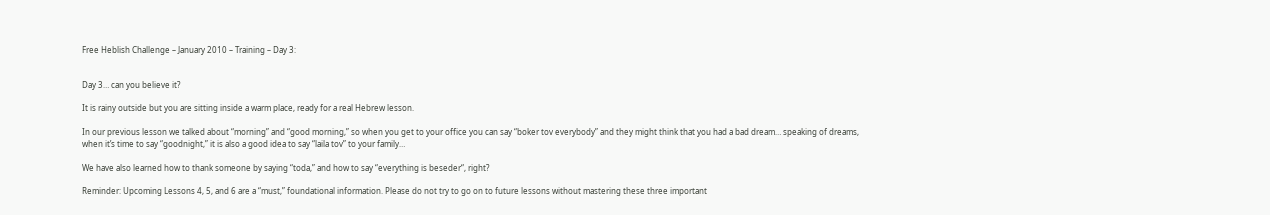Free Heblish Challenge – January 2010 – Training – Day 3:


Day 3… can you believe it?

It is rainy outside but you are sitting inside a warm place, ready for a real Hebrew lesson.

In our previous lesson we talked about “morning” and “good morning,” so when you get to your office you can say “boker tov everybody” and they might think that you had a bad dream… speaking of dreams, when it’s time to say “goodnight,” it is also a good idea to say “laila tov” to your family…

We have also learned how to thank someone by saying “toda,” and how to say “everything is beseder“, right?

Reminder: Upcoming Lessons 4, 5, and 6 are a “must,” foundational information. Please do not try to go on to future lessons without mastering these three important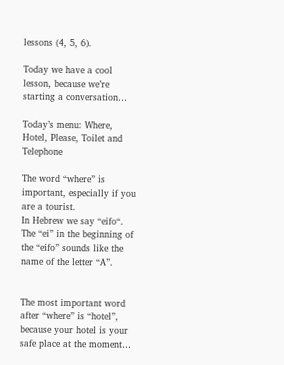lessons (4, 5, 6).

Today we have a cool lesson, because we’re starting a conversation…

Today’s menu: Where, Hotel, Please, Toilet and Telephone

The word “where” is important, especially if you are a tourist.
In Hebrew we say “eifo“.
The “ei” in the beginning of the “eifo” sounds like the name of the letter “A”.


The most important word after “where” is “hotel”, because your hotel is your safe place at the moment…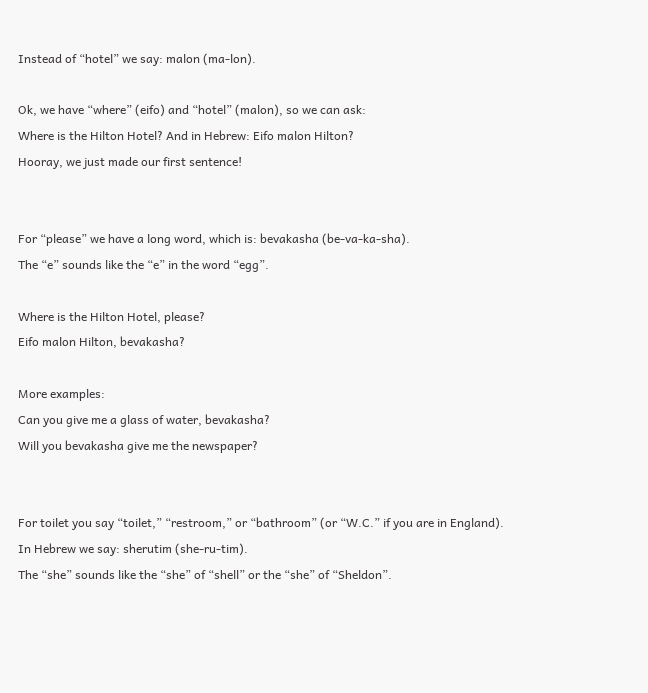Instead of “hotel” we say: malon (ma-lon).

Ok, we have “where” (eifo) and “hotel” (malon), so we can ask:
Where is the Hilton Hotel? And in Hebrew: Eifo malon Hilton?
Hooray, we just made our first sentence!


For “please” we have a long word, which is: bevakasha (be-va-ka-sha).
The “e” sounds like the “e” in the word “egg”.

Where is the Hilton Hotel, please?
Eifo malon Hilton, bevakasha?

More examples:
Can you give me a glass of water, bevakasha?
Will you bevakasha give me the newspaper?


For toilet you say “toilet,” “restroom,” or “bathroom” (or “W.C.” if you are in England).
In Hebrew we say: sherutim (she-ru-tim).
The “she” sounds like the “she” of “shell” or the “she” of “Sheldon”.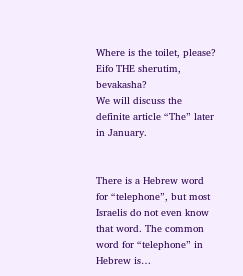Where is the toilet, please?
Eifo THE sherutim, bevakasha?
We will discuss the definite article “The” later in January.


There is a Hebrew word for “telephone”, but most Israelis do not even know that word. The common word for “telephone” in Hebrew is…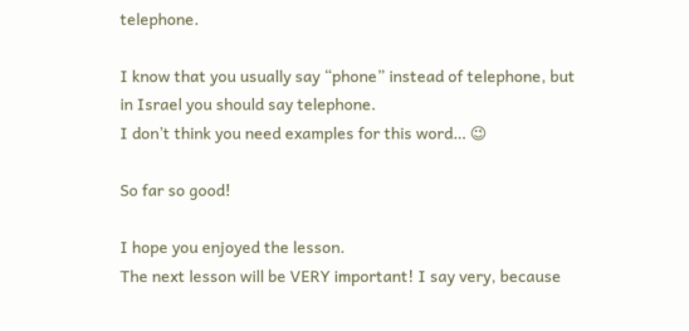telephone.

I know that you usually say “phone” instead of telephone, but in Israel you should say telephone.
I don’t think you need examples for this word… 😉

So far so good!

I hope you enjoyed the lesson.
The next lesson will be VERY important! I say very, because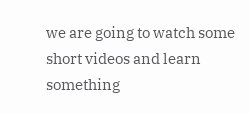we are going to watch some short videos and learn something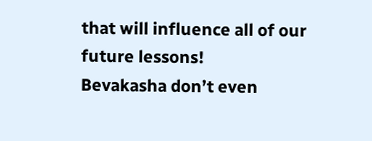that will influence all of our future lessons!
Bevakasha don’t even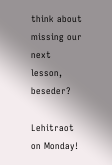think about missing our next lesson, beseder?

Lehitraot on Monday!